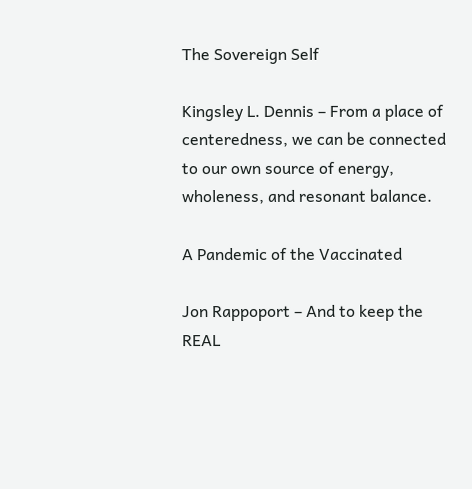The Sovereign Self

Kingsley L. Dennis – From a place of centeredness, we can be connected to our own source of energy, wholeness, and resonant balance.

A Pandemic of the Vaccinated

Jon Rappoport – And to keep the REAL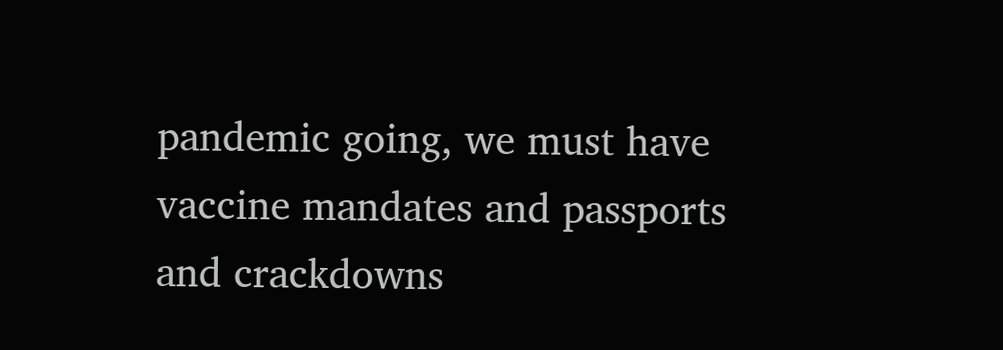pandemic going, we must have vaccine mandates and passports and crackdowns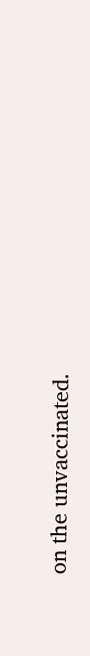on the unvaccinated.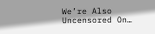We’re Also Uncensored On…